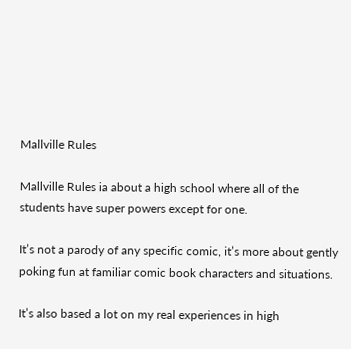Mallville Rules

Mallville Rules ia about a high school where all of the students have super powers except for one.

It’s not a parody of any specific comic, it’s more about gently poking fun at familiar comic book characters and situations.

It’s also based a lot on my real experiences in high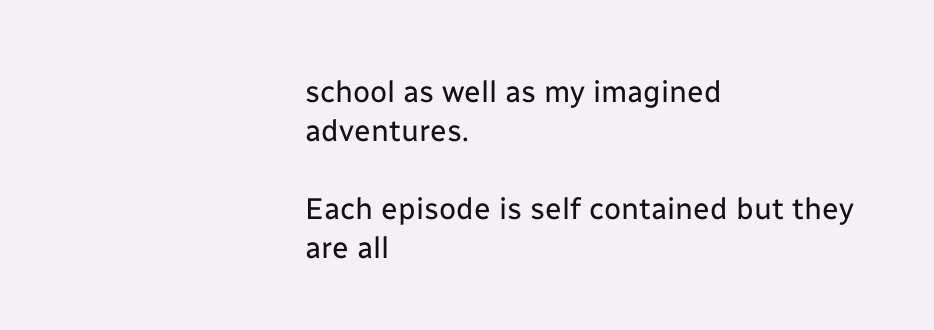school as well as my imagined adventures.

Each episode is self contained but they are all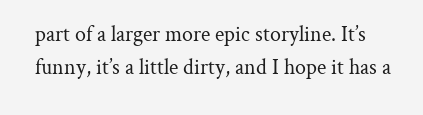part of a larger more epic storyline. It’s funny, it’s a little dirty, and I hope it has a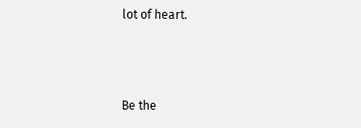lot of heart.



Be the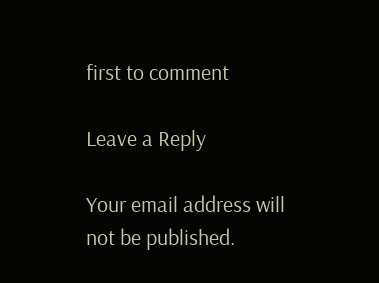first to comment

Leave a Reply

Your email address will not be published.